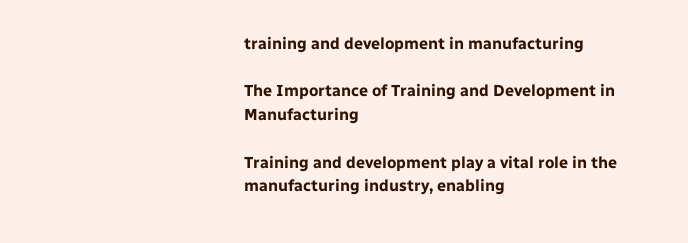training and development in manufacturing

The Importance of Training and Development in Manufacturing

Training and development play a vital role in the manufacturing industry, enabling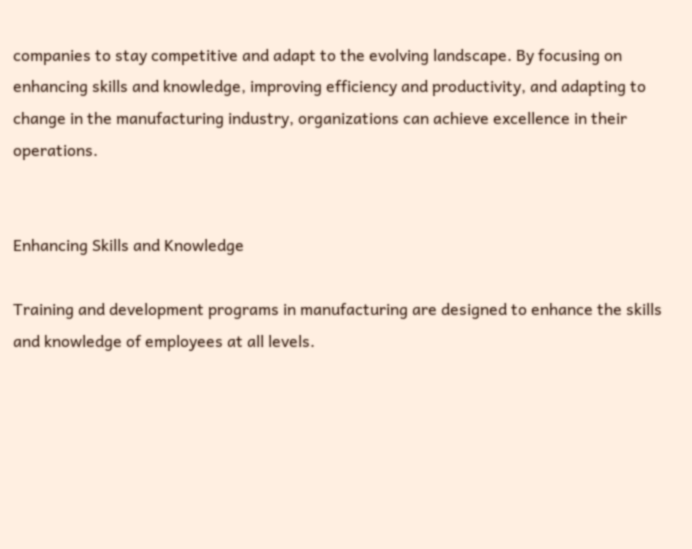companies to stay competitive and adapt to the evolving landscape. By focusing on enhancing skills and knowledge, improving efficiency and productivity, and adapting to change in the manufacturing industry, organizations can achieve excellence in their operations.


Enhancing Skills and Knowledge

Training and development programs in manufacturing are designed to enhance the skills and knowledge of employees at all levels.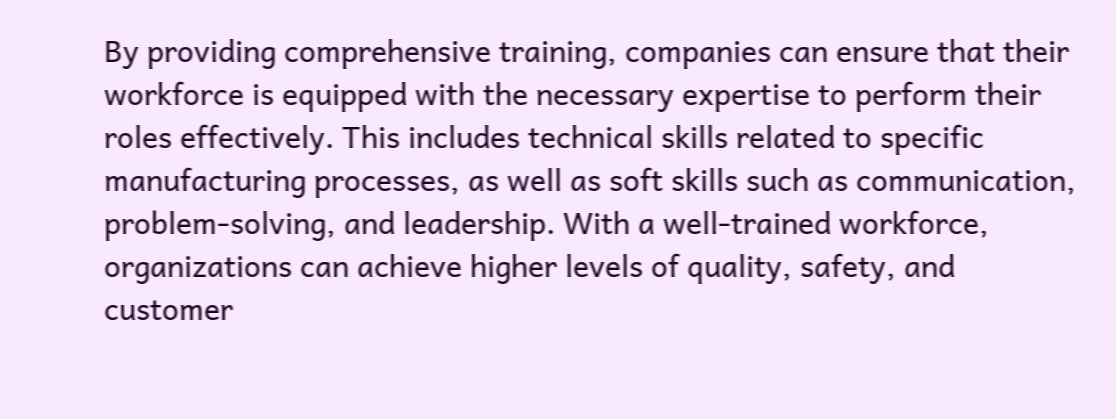By providing comprehensive training, companies can ensure that their workforce is equipped with the necessary expertise to perform their roles effectively. This includes technical skills related to specific manufacturing processes, as well as soft skills such as communication, problem-solving, and leadership. With a well-trained workforce, organizations can achieve higher levels of quality, safety, and customer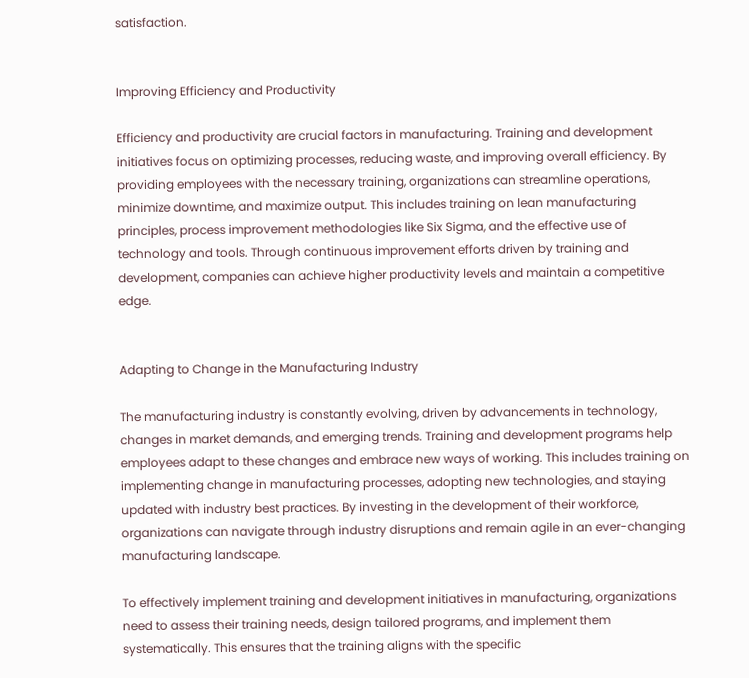satisfaction.


Improving Efficiency and Productivity

Efficiency and productivity are crucial factors in manufacturing. Training and development initiatives focus on optimizing processes, reducing waste, and improving overall efficiency. By providing employees with the necessary training, organizations can streamline operations, minimize downtime, and maximize output. This includes training on lean manufacturing principles, process improvement methodologies like Six Sigma, and the effective use of technology and tools. Through continuous improvement efforts driven by training and development, companies can achieve higher productivity levels and maintain a competitive edge.


Adapting to Change in the Manufacturing Industry

The manufacturing industry is constantly evolving, driven by advancements in technology, changes in market demands, and emerging trends. Training and development programs help employees adapt to these changes and embrace new ways of working. This includes training on implementing change in manufacturing processes, adopting new technologies, and staying updated with industry best practices. By investing in the development of their workforce, organizations can navigate through industry disruptions and remain agile in an ever-changing manufacturing landscape.

To effectively implement training and development initiatives in manufacturing, organizations need to assess their training needs, design tailored programs, and implement them systematically. This ensures that the training aligns with the specific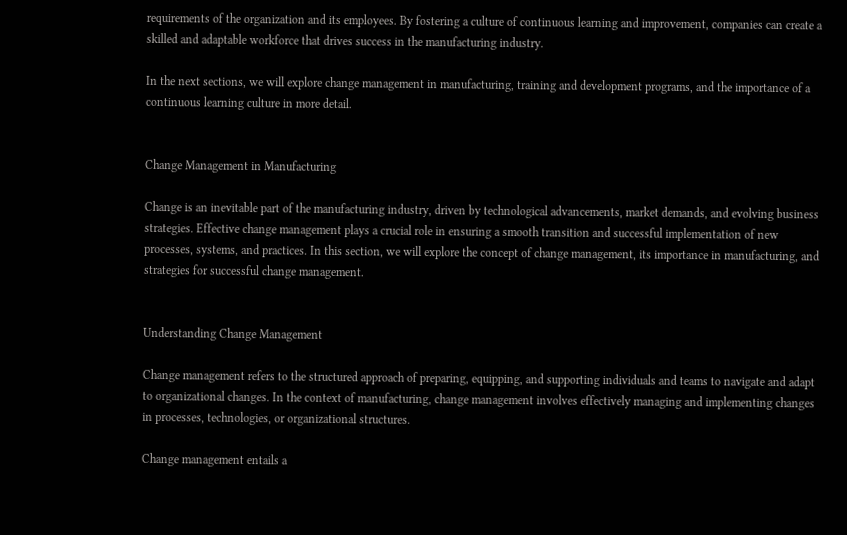requirements of the organization and its employees. By fostering a culture of continuous learning and improvement, companies can create a skilled and adaptable workforce that drives success in the manufacturing industry.

In the next sections, we will explore change management in manufacturing, training and development programs, and the importance of a continuous learning culture in more detail.


Change Management in Manufacturing

Change is an inevitable part of the manufacturing industry, driven by technological advancements, market demands, and evolving business strategies. Effective change management plays a crucial role in ensuring a smooth transition and successful implementation of new processes, systems, and practices. In this section, we will explore the concept of change management, its importance in manufacturing, and strategies for successful change management.


Understanding Change Management

Change management refers to the structured approach of preparing, equipping, and supporting individuals and teams to navigate and adapt to organizational changes. In the context of manufacturing, change management involves effectively managing and implementing changes in processes, technologies, or organizational structures.

Change management entails a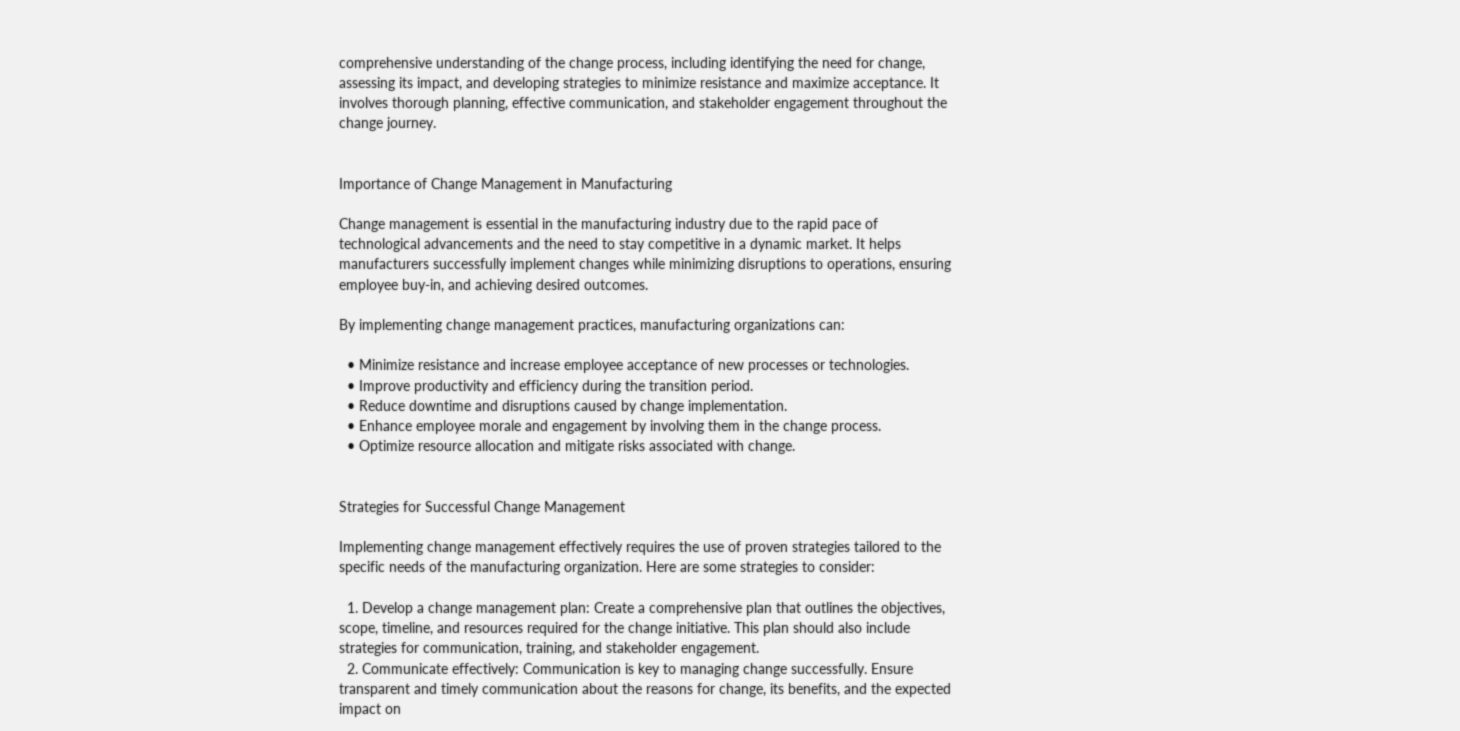comprehensive understanding of the change process, including identifying the need for change, assessing its impact, and developing strategies to minimize resistance and maximize acceptance. It involves thorough planning, effective communication, and stakeholder engagement throughout the change journey.


Importance of Change Management in Manufacturing

Change management is essential in the manufacturing industry due to the rapid pace of technological advancements and the need to stay competitive in a dynamic market. It helps manufacturers successfully implement changes while minimizing disruptions to operations, ensuring employee buy-in, and achieving desired outcomes.

By implementing change management practices, manufacturing organizations can:

  • Minimize resistance and increase employee acceptance of new processes or technologies.
  • Improve productivity and efficiency during the transition period.
  • Reduce downtime and disruptions caused by change implementation.
  • Enhance employee morale and engagement by involving them in the change process.
  • Optimize resource allocation and mitigate risks associated with change.


Strategies for Successful Change Management

Implementing change management effectively requires the use of proven strategies tailored to the specific needs of the manufacturing organization. Here are some strategies to consider:

  1. Develop a change management plan: Create a comprehensive plan that outlines the objectives, scope, timeline, and resources required for the change initiative. This plan should also include strategies for communication, training, and stakeholder engagement.
  2. Communicate effectively: Communication is key to managing change successfully. Ensure transparent and timely communication about the reasons for change, its benefits, and the expected impact on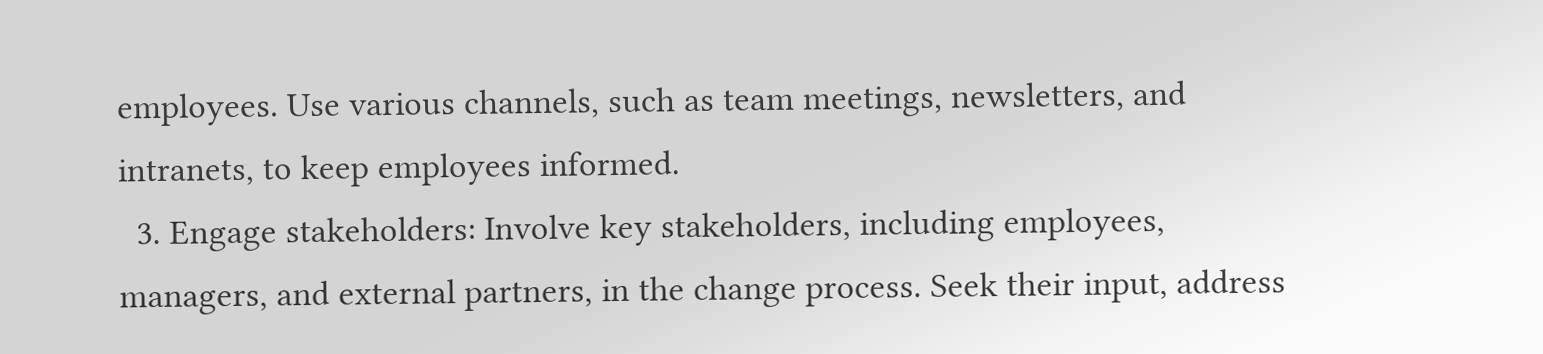employees. Use various channels, such as team meetings, newsletters, and intranets, to keep employees informed.
  3. Engage stakeholders: Involve key stakeholders, including employees, managers, and external partners, in the change process. Seek their input, address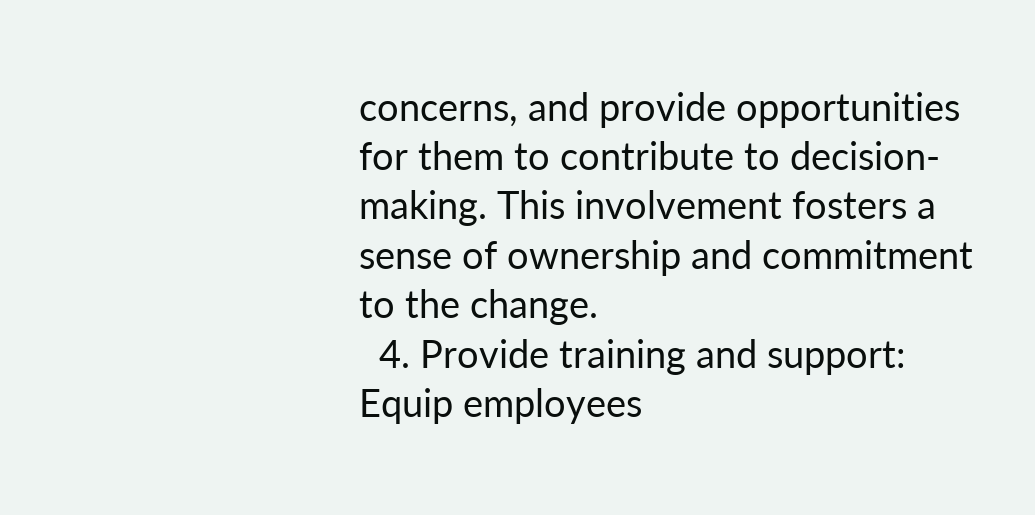concerns, and provide opportunities for them to contribute to decision-making. This involvement fosters a sense of ownership and commitment to the change.
  4. Provide training and support: Equip employees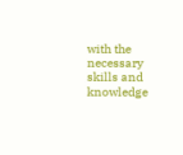with the necessary skills and knowledge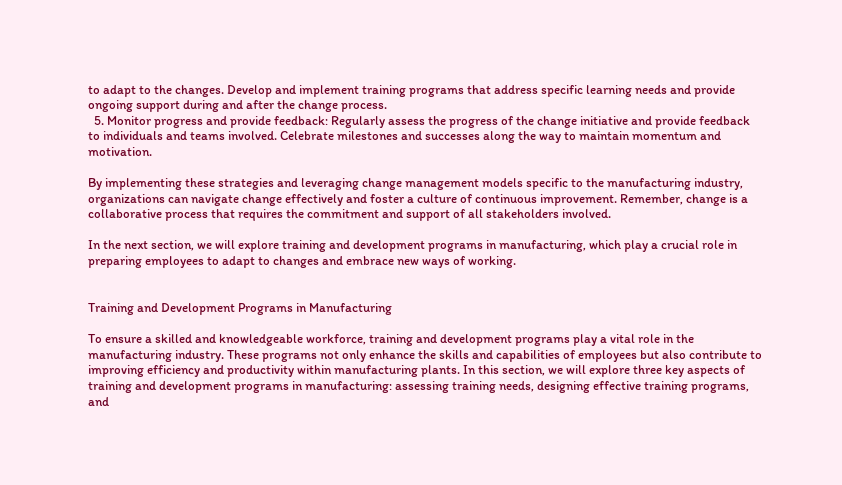to adapt to the changes. Develop and implement training programs that address specific learning needs and provide ongoing support during and after the change process.
  5. Monitor progress and provide feedback: Regularly assess the progress of the change initiative and provide feedback to individuals and teams involved. Celebrate milestones and successes along the way to maintain momentum and motivation.

By implementing these strategies and leveraging change management models specific to the manufacturing industry, organizations can navigate change effectively and foster a culture of continuous improvement. Remember, change is a collaborative process that requires the commitment and support of all stakeholders involved.

In the next section, we will explore training and development programs in manufacturing, which play a crucial role in preparing employees to adapt to changes and embrace new ways of working.


Training and Development Programs in Manufacturing

To ensure a skilled and knowledgeable workforce, training and development programs play a vital role in the manufacturing industry. These programs not only enhance the skills and capabilities of employees but also contribute to improving efficiency and productivity within manufacturing plants. In this section, we will explore three key aspects of training and development programs in manufacturing: assessing training needs, designing effective training programs, and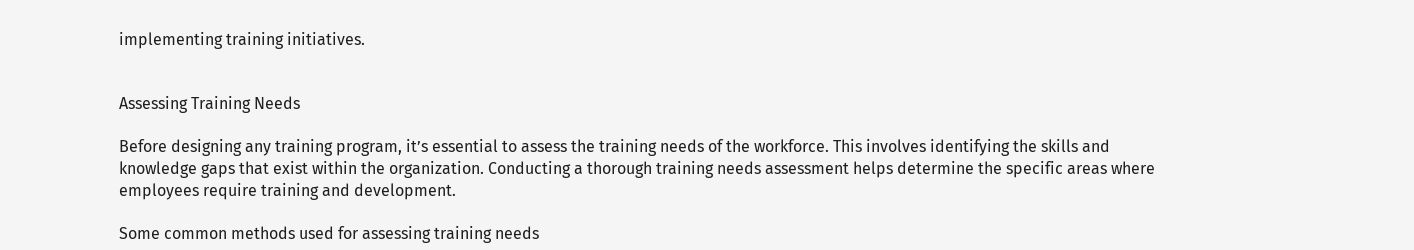implementing training initiatives.


Assessing Training Needs

Before designing any training program, it’s essential to assess the training needs of the workforce. This involves identifying the skills and knowledge gaps that exist within the organization. Conducting a thorough training needs assessment helps determine the specific areas where employees require training and development.

Some common methods used for assessing training needs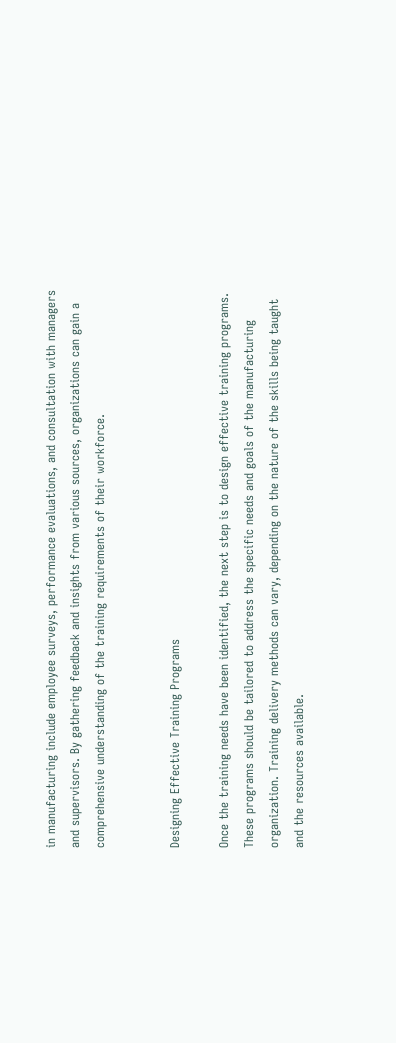in manufacturing include employee surveys, performance evaluations, and consultation with managers and supervisors. By gathering feedback and insights from various sources, organizations can gain a comprehensive understanding of the training requirements of their workforce.


Designing Effective Training Programs

Once the training needs have been identified, the next step is to design effective training programs. These programs should be tailored to address the specific needs and goals of the manufacturing organization. Training delivery methods can vary, depending on the nature of the skills being taught and the resources available.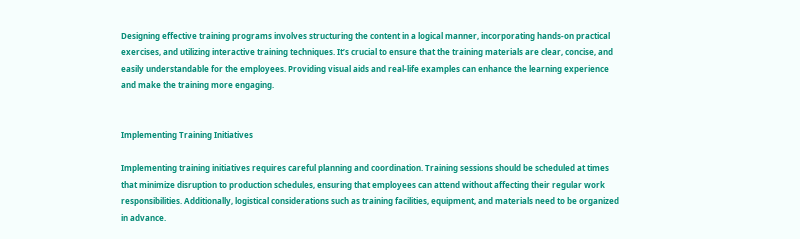Designing effective training programs involves structuring the content in a logical manner, incorporating hands-on practical exercises, and utilizing interactive training techniques. It’s crucial to ensure that the training materials are clear, concise, and easily understandable for the employees. Providing visual aids and real-life examples can enhance the learning experience and make the training more engaging.


Implementing Training Initiatives

Implementing training initiatives requires careful planning and coordination. Training sessions should be scheduled at times that minimize disruption to production schedules, ensuring that employees can attend without affecting their regular work responsibilities. Additionally, logistical considerations such as training facilities, equipment, and materials need to be organized in advance.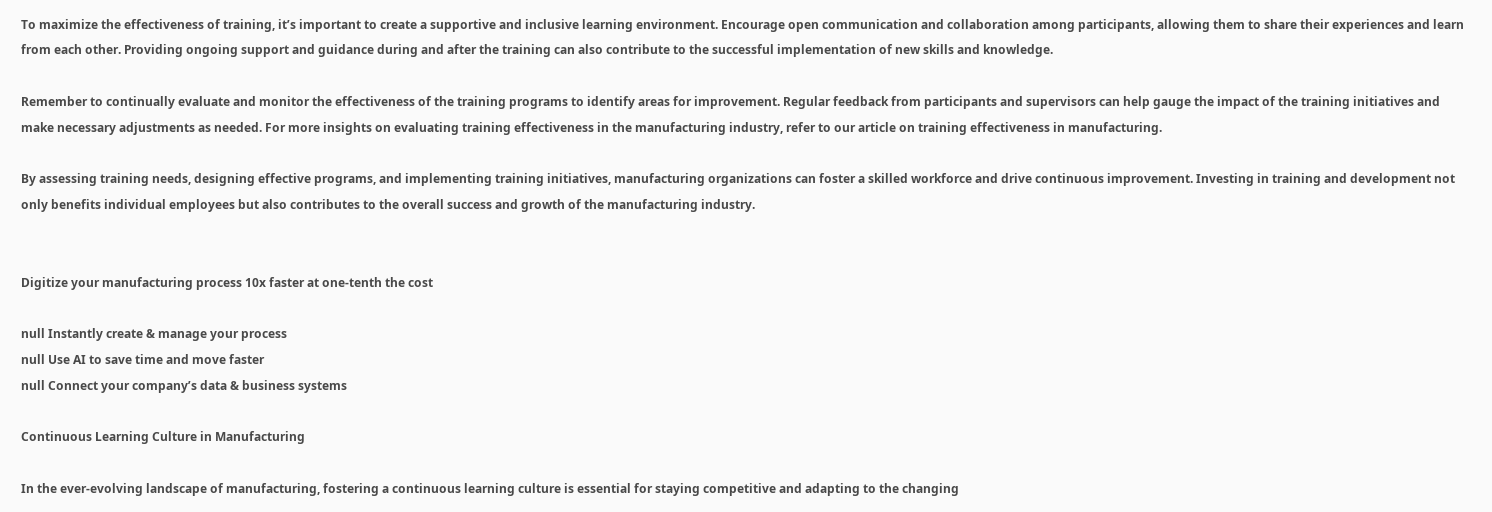To maximize the effectiveness of training, it’s important to create a supportive and inclusive learning environment. Encourage open communication and collaboration among participants, allowing them to share their experiences and learn from each other. Providing ongoing support and guidance during and after the training can also contribute to the successful implementation of new skills and knowledge.

Remember to continually evaluate and monitor the effectiveness of the training programs to identify areas for improvement. Regular feedback from participants and supervisors can help gauge the impact of the training initiatives and make necessary adjustments as needed. For more insights on evaluating training effectiveness in the manufacturing industry, refer to our article on training effectiveness in manufacturing.

By assessing training needs, designing effective programs, and implementing training initiatives, manufacturing organizations can foster a skilled workforce and drive continuous improvement. Investing in training and development not only benefits individual employees but also contributes to the overall success and growth of the manufacturing industry.


Digitize your manufacturing process 10x faster at one-tenth the cost

null Instantly create & manage your process
null Use AI to save time and move faster
null Connect your company’s data & business systems

Continuous Learning Culture in Manufacturing

In the ever-evolving landscape of manufacturing, fostering a continuous learning culture is essential for staying competitive and adapting to the changing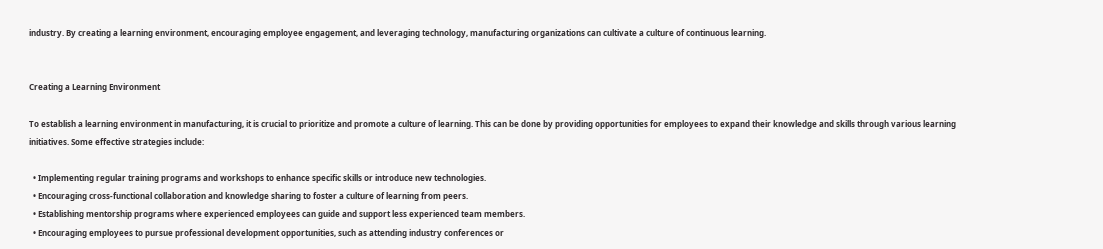industry. By creating a learning environment, encouraging employee engagement, and leveraging technology, manufacturing organizations can cultivate a culture of continuous learning.


Creating a Learning Environment

To establish a learning environment in manufacturing, it is crucial to prioritize and promote a culture of learning. This can be done by providing opportunities for employees to expand their knowledge and skills through various learning initiatives. Some effective strategies include:

  • Implementing regular training programs and workshops to enhance specific skills or introduce new technologies.
  • Encouraging cross-functional collaboration and knowledge sharing to foster a culture of learning from peers.
  • Establishing mentorship programs where experienced employees can guide and support less experienced team members.
  • Encouraging employees to pursue professional development opportunities, such as attending industry conferences or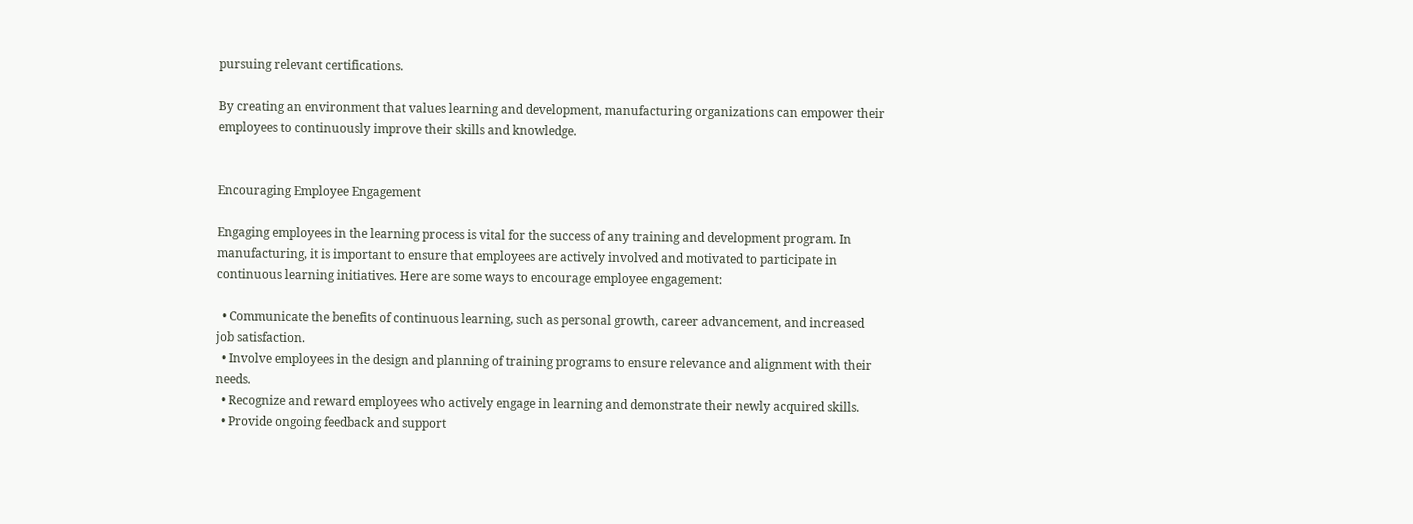pursuing relevant certifications.

By creating an environment that values learning and development, manufacturing organizations can empower their employees to continuously improve their skills and knowledge.


Encouraging Employee Engagement

Engaging employees in the learning process is vital for the success of any training and development program. In manufacturing, it is important to ensure that employees are actively involved and motivated to participate in continuous learning initiatives. Here are some ways to encourage employee engagement:

  • Communicate the benefits of continuous learning, such as personal growth, career advancement, and increased job satisfaction.
  • Involve employees in the design and planning of training programs to ensure relevance and alignment with their needs.
  • Recognize and reward employees who actively engage in learning and demonstrate their newly acquired skills.
  • Provide ongoing feedback and support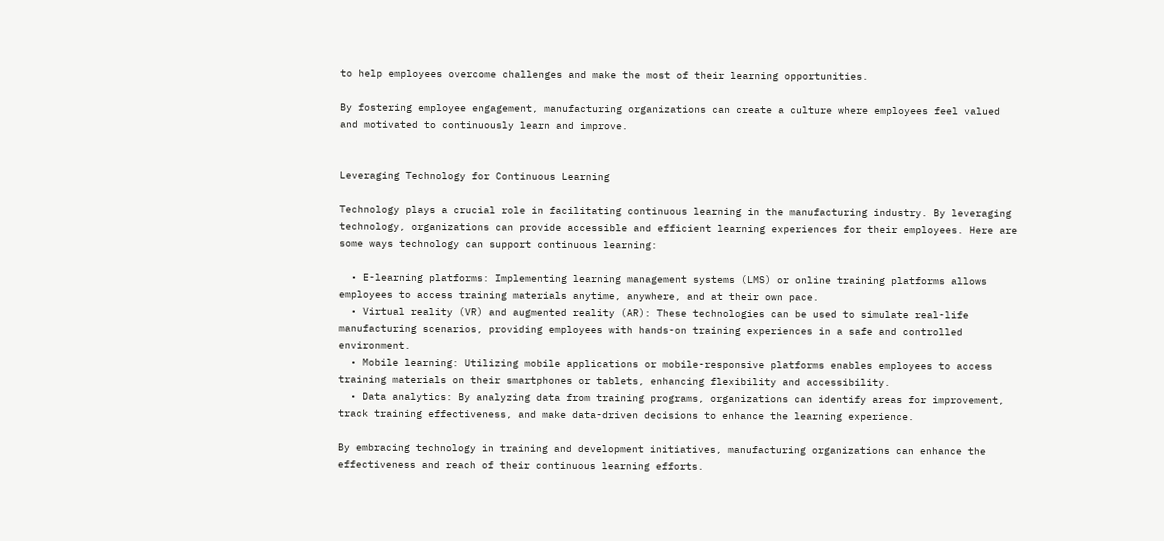to help employees overcome challenges and make the most of their learning opportunities.

By fostering employee engagement, manufacturing organizations can create a culture where employees feel valued and motivated to continuously learn and improve.


Leveraging Technology for Continuous Learning

Technology plays a crucial role in facilitating continuous learning in the manufacturing industry. By leveraging technology, organizations can provide accessible and efficient learning experiences for their employees. Here are some ways technology can support continuous learning:

  • E-learning platforms: Implementing learning management systems (LMS) or online training platforms allows employees to access training materials anytime, anywhere, and at their own pace.
  • Virtual reality (VR) and augmented reality (AR): These technologies can be used to simulate real-life manufacturing scenarios, providing employees with hands-on training experiences in a safe and controlled environment.
  • Mobile learning: Utilizing mobile applications or mobile-responsive platforms enables employees to access training materials on their smartphones or tablets, enhancing flexibility and accessibility.
  • Data analytics: By analyzing data from training programs, organizations can identify areas for improvement, track training effectiveness, and make data-driven decisions to enhance the learning experience.

By embracing technology in training and development initiatives, manufacturing organizations can enhance the effectiveness and reach of their continuous learning efforts.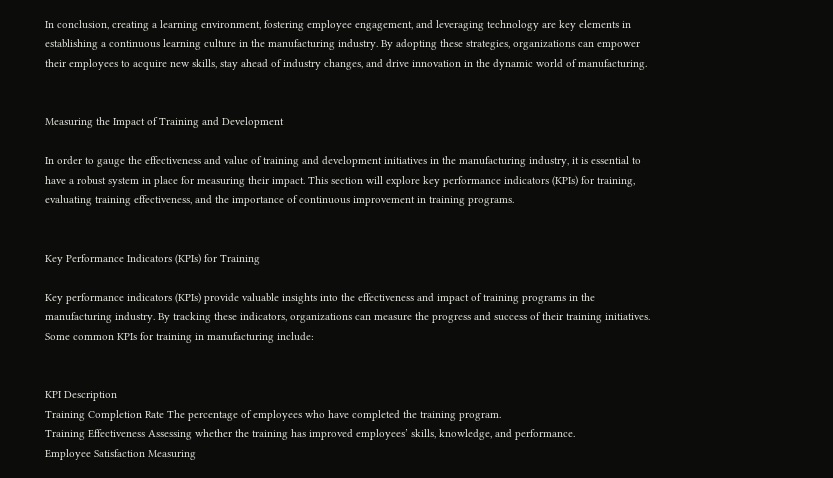In conclusion, creating a learning environment, fostering employee engagement, and leveraging technology are key elements in establishing a continuous learning culture in the manufacturing industry. By adopting these strategies, organizations can empower their employees to acquire new skills, stay ahead of industry changes, and drive innovation in the dynamic world of manufacturing.


Measuring the Impact of Training and Development

In order to gauge the effectiveness and value of training and development initiatives in the manufacturing industry, it is essential to have a robust system in place for measuring their impact. This section will explore key performance indicators (KPIs) for training, evaluating training effectiveness, and the importance of continuous improvement in training programs.


Key Performance Indicators (KPIs) for Training

Key performance indicators (KPIs) provide valuable insights into the effectiveness and impact of training programs in the manufacturing industry. By tracking these indicators, organizations can measure the progress and success of their training initiatives. Some common KPIs for training in manufacturing include:


KPI Description
Training Completion Rate The percentage of employees who have completed the training program.
Training Effectiveness Assessing whether the training has improved employees’ skills, knowledge, and performance.
Employee Satisfaction Measuring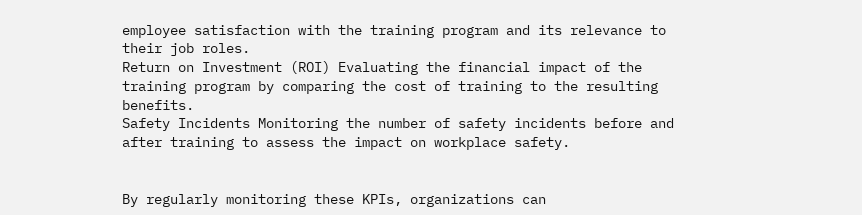employee satisfaction with the training program and its relevance to their job roles.
Return on Investment (ROI) Evaluating the financial impact of the training program by comparing the cost of training to the resulting benefits.
Safety Incidents Monitoring the number of safety incidents before and after training to assess the impact on workplace safety.


By regularly monitoring these KPIs, organizations can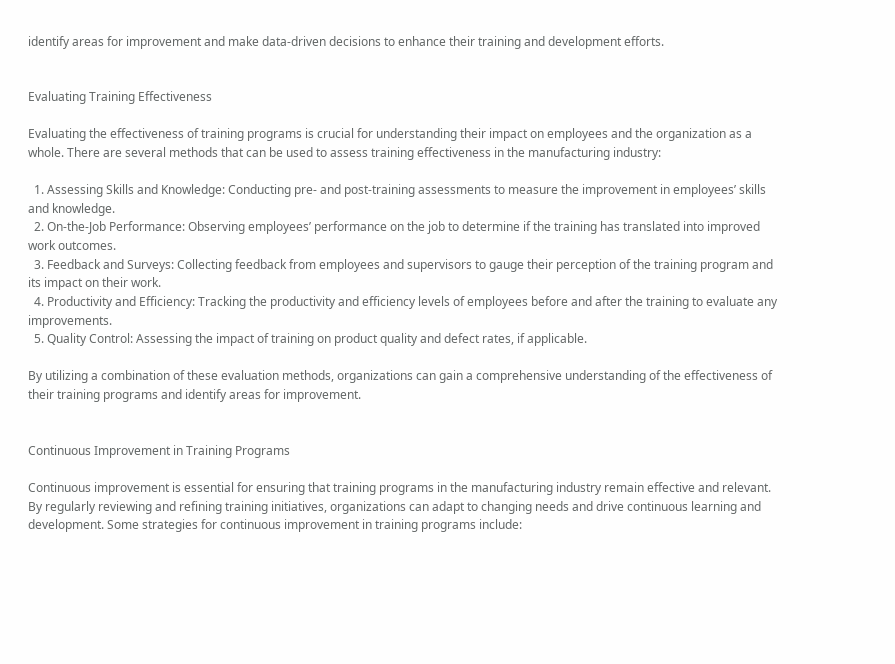identify areas for improvement and make data-driven decisions to enhance their training and development efforts.


Evaluating Training Effectiveness

Evaluating the effectiveness of training programs is crucial for understanding their impact on employees and the organization as a whole. There are several methods that can be used to assess training effectiveness in the manufacturing industry:

  1. Assessing Skills and Knowledge: Conducting pre- and post-training assessments to measure the improvement in employees’ skills and knowledge.
  2. On-the-Job Performance: Observing employees’ performance on the job to determine if the training has translated into improved work outcomes.
  3. Feedback and Surveys: Collecting feedback from employees and supervisors to gauge their perception of the training program and its impact on their work.
  4. Productivity and Efficiency: Tracking the productivity and efficiency levels of employees before and after the training to evaluate any improvements.
  5. Quality Control: Assessing the impact of training on product quality and defect rates, if applicable.

By utilizing a combination of these evaluation methods, organizations can gain a comprehensive understanding of the effectiveness of their training programs and identify areas for improvement.


Continuous Improvement in Training Programs

Continuous improvement is essential for ensuring that training programs in the manufacturing industry remain effective and relevant. By regularly reviewing and refining training initiatives, organizations can adapt to changing needs and drive continuous learning and development. Some strategies for continuous improvement in training programs include: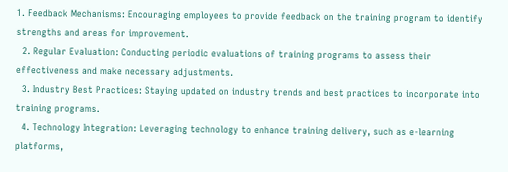1. Feedback Mechanisms: Encouraging employees to provide feedback on the training program to identify strengths and areas for improvement.
  2. Regular Evaluation: Conducting periodic evaluations of training programs to assess their effectiveness and make necessary adjustments.
  3. Industry Best Practices: Staying updated on industry trends and best practices to incorporate into training programs.
  4. Technology Integration: Leveraging technology to enhance training delivery, such as e-learning platforms,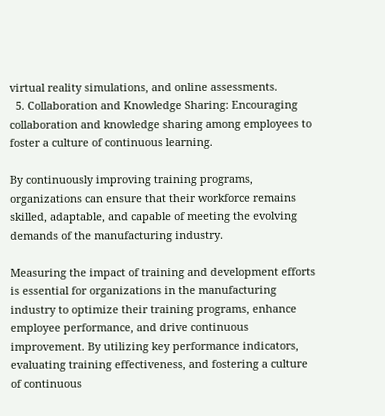virtual reality simulations, and online assessments.
  5. Collaboration and Knowledge Sharing: Encouraging collaboration and knowledge sharing among employees to foster a culture of continuous learning.

By continuously improving training programs, organizations can ensure that their workforce remains skilled, adaptable, and capable of meeting the evolving demands of the manufacturing industry.

Measuring the impact of training and development efforts is essential for organizations in the manufacturing industry to optimize their training programs, enhance employee performance, and drive continuous improvement. By utilizing key performance indicators, evaluating training effectiveness, and fostering a culture of continuous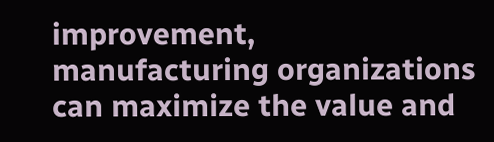improvement, manufacturing organizations can maximize the value and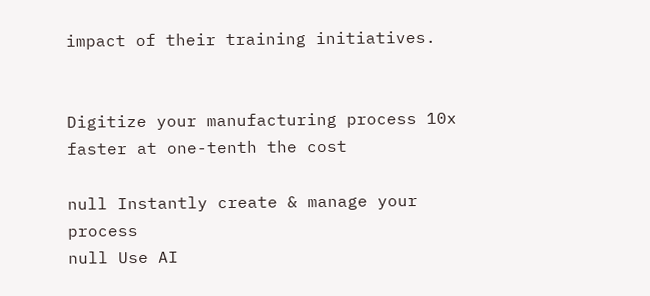impact of their training initiatives.


Digitize your manufacturing process 10x faster at one-tenth the cost

null Instantly create & manage your process
null Use AI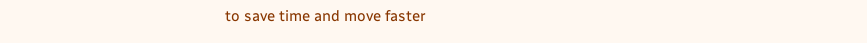to save time and move faster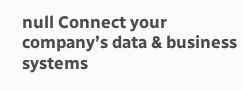null Connect your company’s data & business systems